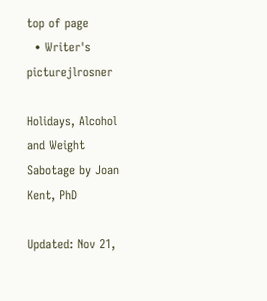top of page
  • Writer's picturejlrosner

Holidays, Alcohol and Weight Sabotage by Joan Kent, PhD

Updated: Nov 21,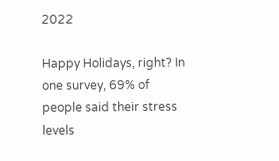2022

Happy Holidays, right? In one survey, 69% of people said their stress levels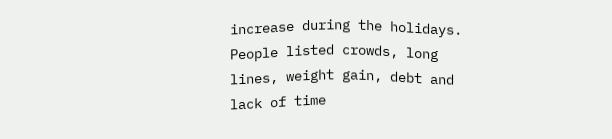increase during the holidays. People listed crowds, long lines, weight gain, debt and lack of time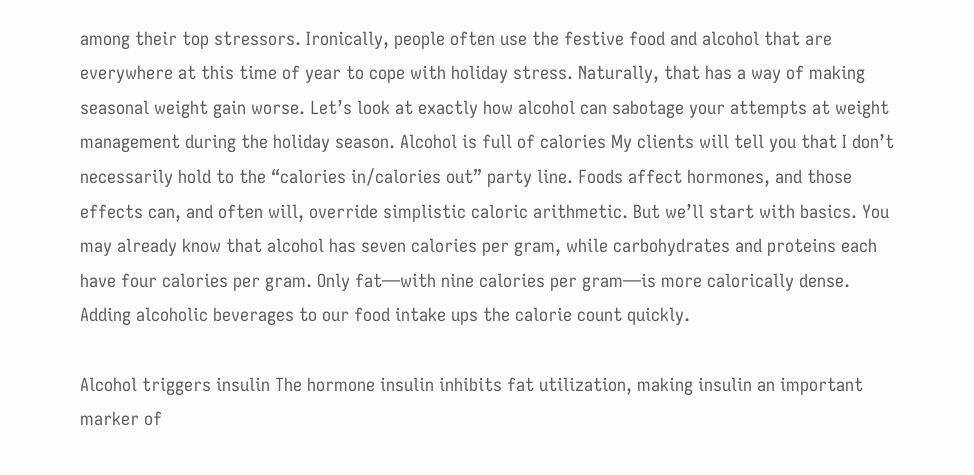among their top stressors. Ironically, people often use the festive food and alcohol that are everywhere at this time of year to cope with holiday stress. Naturally, that has a way of making seasonal weight gain worse. Let’s look at exactly how alcohol can sabotage your attempts at weight management during the holiday season. Alcohol is full of calories My clients will tell you that I don’t necessarily hold to the “calories in/calories out” party line. Foods affect hormones, and those effects can, and often will, override simplistic caloric arithmetic. But we’ll start with basics. You may already know that alcohol has seven calories per gram, while carbohydrates and proteins each have four calories per gram. Only fat—with nine calories per gram—is more calorically dense. Adding alcoholic beverages to our food intake ups the calorie count quickly.

Alcohol triggers insulin The hormone insulin inhibits fat utilization, making insulin an important marker of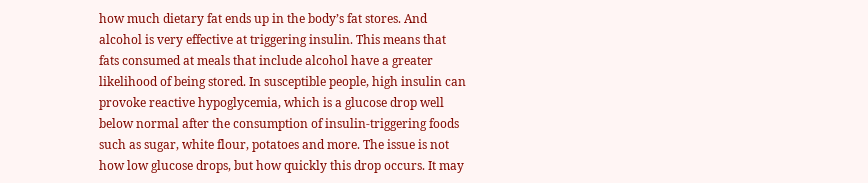how much dietary fat ends up in the body’s fat stores. And alcohol is very effective at triggering insulin. This means that fats consumed at meals that include alcohol have a greater likelihood of being stored. In susceptible people, high insulin can provoke reactive hypoglycemia, which is a glucose drop well below normal after the consumption of insulin-triggering foods such as sugar, white flour, potatoes and more. The issue is not how low glucose drops, but how quickly this drop occurs. It may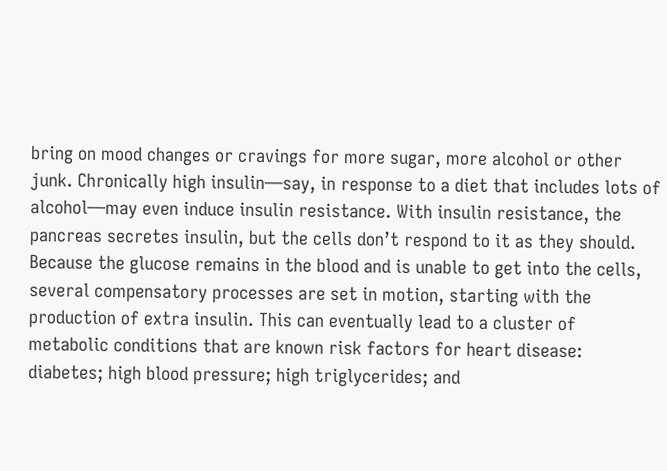bring on mood changes or cravings for more sugar, more alcohol or other junk. Chronically high insulin—say, in response to a diet that includes lots of alcohol—may even induce insulin resistance. With insulin resistance, the pancreas secretes insulin, but the cells don’t respond to it as they should. Because the glucose remains in the blood and is unable to get into the cells, several compensatory processes are set in motion, starting with the production of extra insulin. This can eventually lead to a cluster of metabolic conditions that are known risk factors for heart disease: diabetes; high blood pressure; high triglycerides; and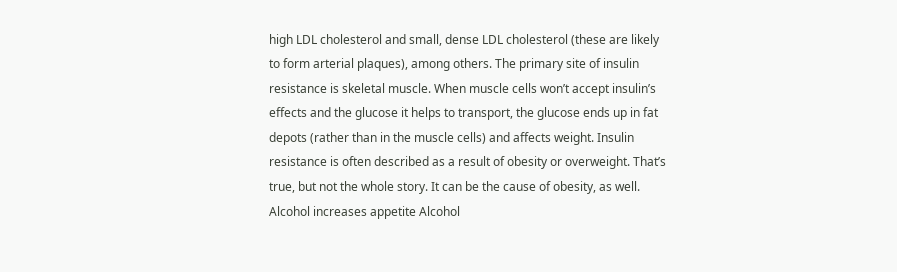high LDL cholesterol and small, dense LDL cholesterol (these are likely to form arterial plaques), among others. The primary site of insulin resistance is skeletal muscle. When muscle cells won’t accept insulin’s effects and the glucose it helps to transport, the glucose ends up in fat depots (rather than in the muscle cells) and affects weight. Insulin resistance is often described as a result of obesity or overweight. That’s true, but not the whole story. It can be the cause of obesity, as well. Alcohol increases appetite Alcohol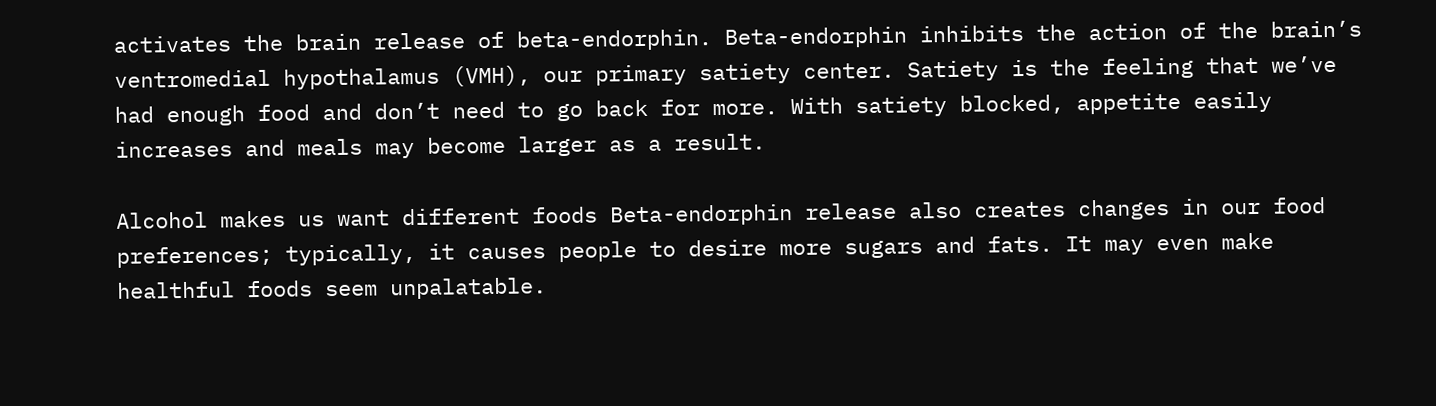activates the brain release of beta-endorphin. Beta-endorphin inhibits the action of the brain’s ventromedial hypothalamus (VMH), our primary satiety center. Satiety is the feeling that we’ve had enough food and don’t need to go back for more. With satiety blocked, appetite easily increases and meals may become larger as a result.

Alcohol makes us want different foods Beta-endorphin release also creates changes in our food preferences; typically, it causes people to desire more sugars and fats. It may even make healthful foods seem unpalatable.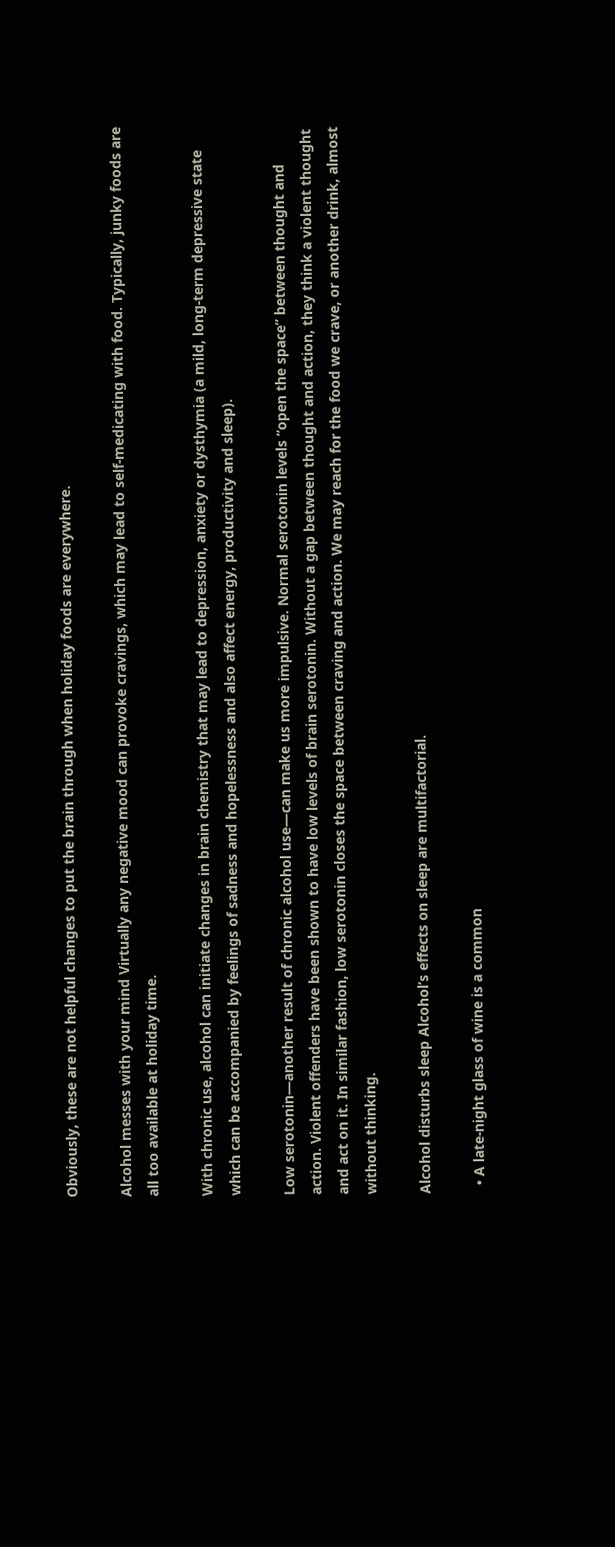Obviously, these are not helpful changes to put the brain through when holiday foods are everywhere.

Alcohol messes with your mind Virtually any negative mood can provoke cravings, which may lead to self-medicating with food. Typically, junky foods are all too available at holiday time.

With chronic use, alcohol can initiate changes in brain chemistry that may lead to depression, anxiety or dysthymia (a mild, long-term depressive state which can be accompanied by feelings of sadness and hopelessness and also affect energy, productivity and sleep).

Low serotonin—another result of chronic alcohol use—can make us more impulsive. Normal serotonin levels “open the space” between thought and action. Violent offenders have been shown to have low levels of brain serotonin. Without a gap between thought and action, they think a violent thought and act on it. In similar fashion, low serotonin closes the space between craving and action. We may reach for the food we crave, or another drink, almost without thinking.

Alcohol disturbs sleep Alcohol’s effects on sleep are multifactorial.

  • A late-night glass of wine is a common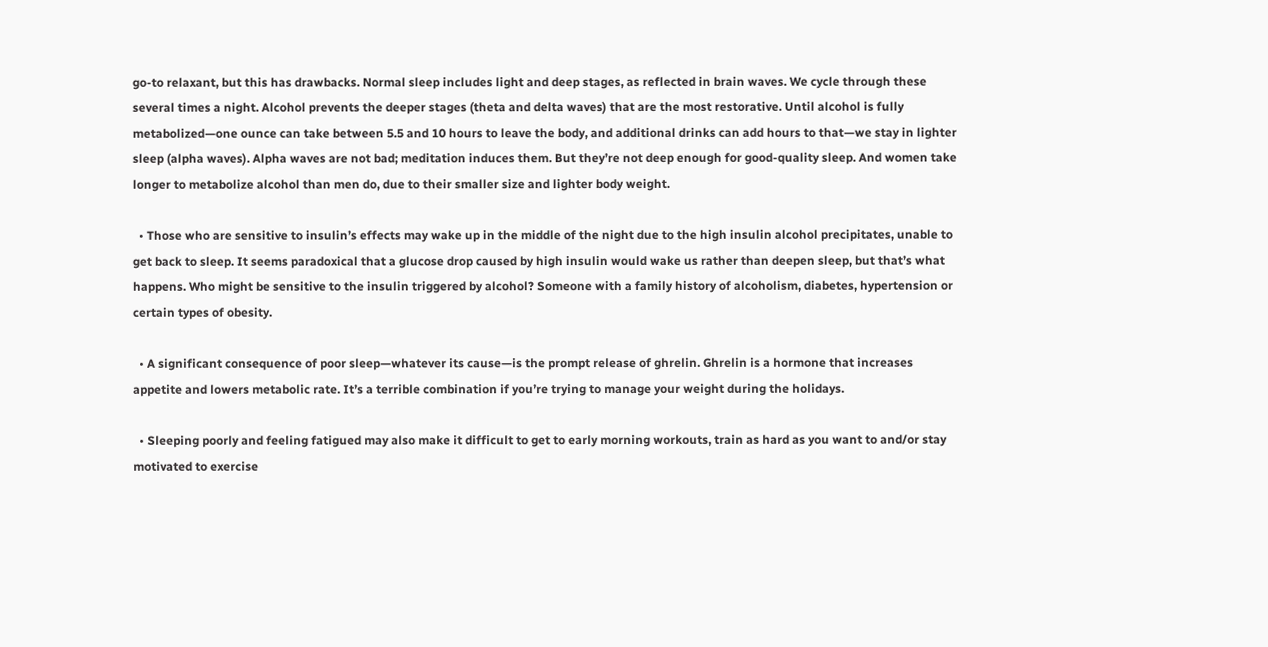go-to relaxant, but this has drawbacks. Normal sleep includes light and deep stages, as reflected in brain waves. We cycle through these several times a night. Alcohol prevents the deeper stages (theta and delta waves) that are the most restorative. Until alcohol is fully metabolized—one ounce can take between 5.5 and 10 hours to leave the body, and additional drinks can add hours to that—we stay in lighter sleep (alpha waves). Alpha waves are not bad; meditation induces them. But they’re not deep enough for good-quality sleep. And women take longer to metabolize alcohol than men do, due to their smaller size and lighter body weight.

  • Those who are sensitive to insulin’s effects may wake up in the middle of the night due to the high insulin alcohol precipitates, unable to get back to sleep. It seems paradoxical that a glucose drop caused by high insulin would wake us rather than deepen sleep, but that’s what happens. Who might be sensitive to the insulin triggered by alcohol? Someone with a family history of alcoholism, diabetes, hypertension or certain types of obesity.

  • A significant consequence of poor sleep—whatever its cause—is the prompt release of ghrelin. Ghrelin is a hormone that increases appetite and lowers metabolic rate. It’s a terrible combination if you’re trying to manage your weight during the holidays.

  • Sleeping poorly and feeling fatigued may also make it difficult to get to early morning workouts, train as hard as you want to and/or stay motivated to exercise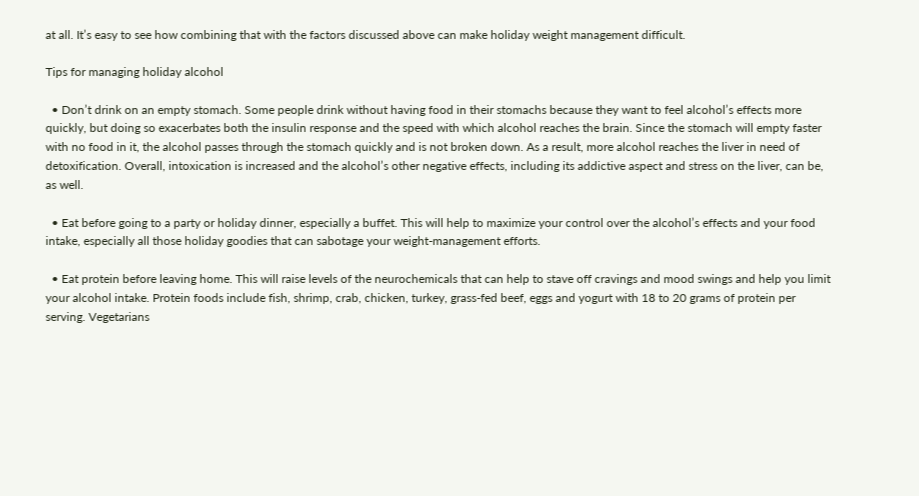at all. It’s easy to see how combining that with the factors discussed above can make holiday weight management difficult.

Tips for managing holiday alcohol

  • Don’t drink on an empty stomach. Some people drink without having food in their stomachs because they want to feel alcohol’s effects more quickly, but doing so exacerbates both the insulin response and the speed with which alcohol reaches the brain. Since the stomach will empty faster with no food in it, the alcohol passes through the stomach quickly and is not broken down. As a result, more alcohol reaches the liver in need of detoxification. Overall, intoxication is increased and the alcohol’s other negative effects, including its addictive aspect and stress on the liver, can be, as well.

  • Eat before going to a party or holiday dinner, especially a buffet. This will help to maximize your control over the alcohol’s effects and your food intake, especially all those holiday goodies that can sabotage your weight-management efforts.

  • Eat protein before leaving home. This will raise levels of the neurochemicals that can help to stave off cravings and mood swings and help you limit your alcohol intake. Protein foods include fish, shrimp, crab, chicken, turkey, grass-fed beef, eggs and yogurt with 18 to 20 grams of protein per serving. Vegetarians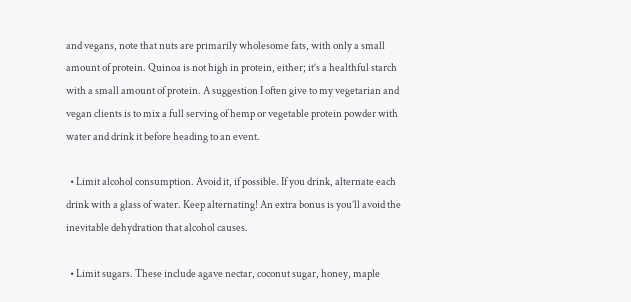and vegans, note that nuts are primarily wholesome fats, with only a small amount of protein. Quinoa is not high in protein, either; it’s a healthful starch with a small amount of protein. A suggestion I often give to my vegetarian and vegan clients is to mix a full serving of hemp or vegetable protein powder with water and drink it before heading to an event.

  • Limit alcohol consumption. Avoid it, if possible. If you drink, alternate each drink with a glass of water. Keep alternating! An extra bonus is you’ll avoid the inevitable dehydration that alcohol causes.

  • Limit sugars. These include agave nectar, coconut sugar, honey, maple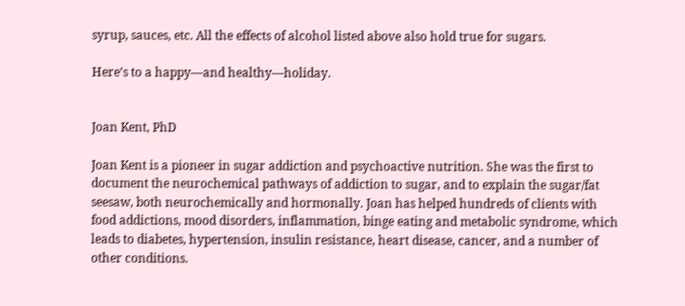syrup, sauces, etc. All the effects of alcohol listed above also hold true for sugars.

Here’s to a happy—and healthy—holiday.


Joan Kent, PhD

Joan Kent is a pioneer in sugar addiction and psychoactive nutrition. She was the first to document the neurochemical pathways of addiction to sugar, and to explain the sugar/fat seesaw, both neurochemically and hormonally. Joan has helped hundreds of clients with food addictions, mood disorders, inflammation, binge eating and metabolic syndrome, which leads to diabetes, hypertension, insulin resistance, heart disease, cancer, and a number of other conditions.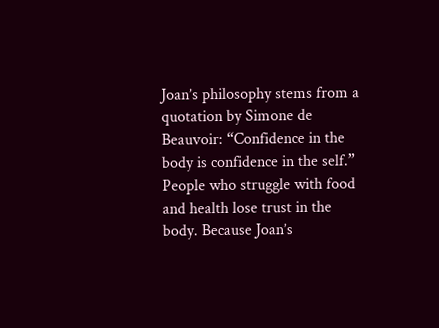Joan’s philosophy stems from a quotation by Simone de Beauvoir: “Confidence in the body is confidence in the self.” People who struggle with food and health lose trust in the body. Because Joan’s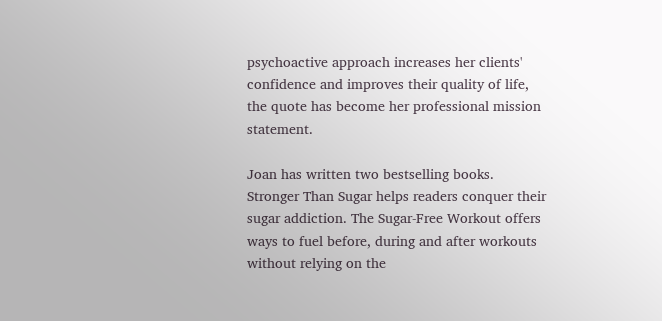psychoactive approach increases her clients' confidence and improves their quality of life, the quote has become her professional mission statement.

Joan has written two bestselling books. Stronger Than Sugar helps readers conquer their sugar addiction. The Sugar-Free Workout offers ways to fuel before, during and after workouts without relying on the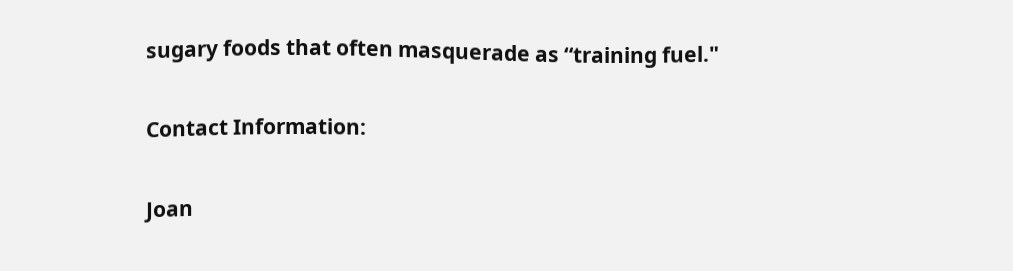sugary foods that often masquerade as “training fuel."

Contact Information:

Joan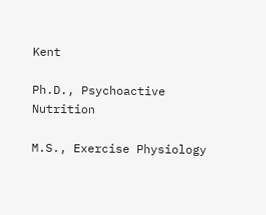Kent

Ph.D., Psychoactive Nutrition

M.S., Exercise Physiology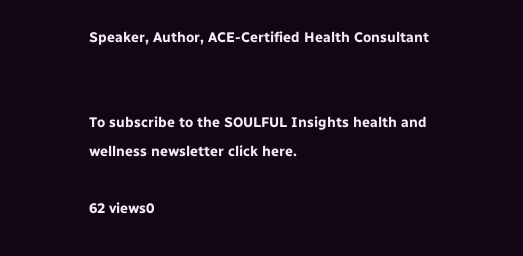Speaker, Author, ACE-Certified Health Consultant


To subscribe to the SOULFUL Insights health and wellness newsletter click here.

62 views0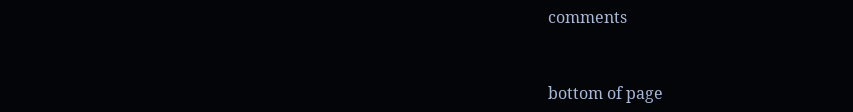comments


bottom of page